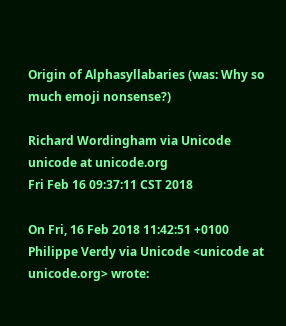Origin of Alphasyllabaries (was: Why so much emoji nonsense?)

Richard Wordingham via Unicode unicode at unicode.org
Fri Feb 16 09:37:11 CST 2018

On Fri, 16 Feb 2018 11:42:51 +0100
Philippe Verdy via Unicode <unicode at unicode.org> wrote: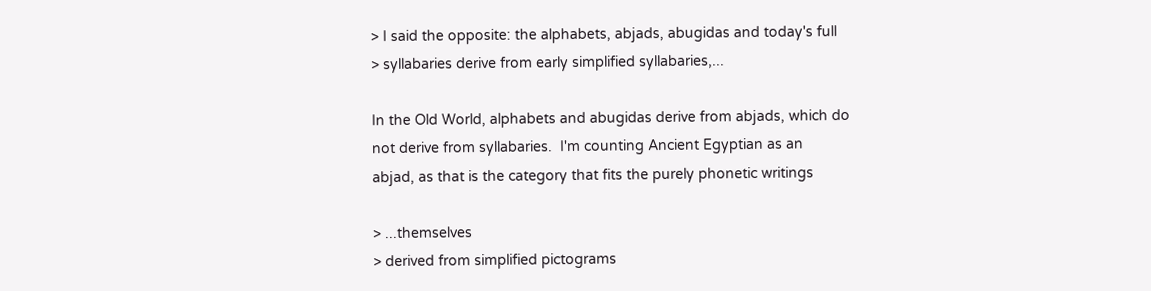> I said the opposite: the alphabets, abjads, abugidas and today's full
> syllabaries derive from early simplified syllabaries,...

In the Old World, alphabets and abugidas derive from abjads, which do
not derive from syllabaries.  I'm counting Ancient Egyptian as an
abjad, as that is the category that fits the purely phonetic writings

> ...themselves
> derived from simplified pictograms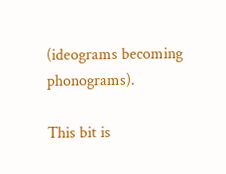(ideograms becoming phonograms).

This bit is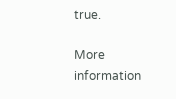true.

More information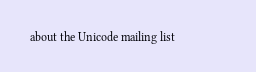about the Unicode mailing list